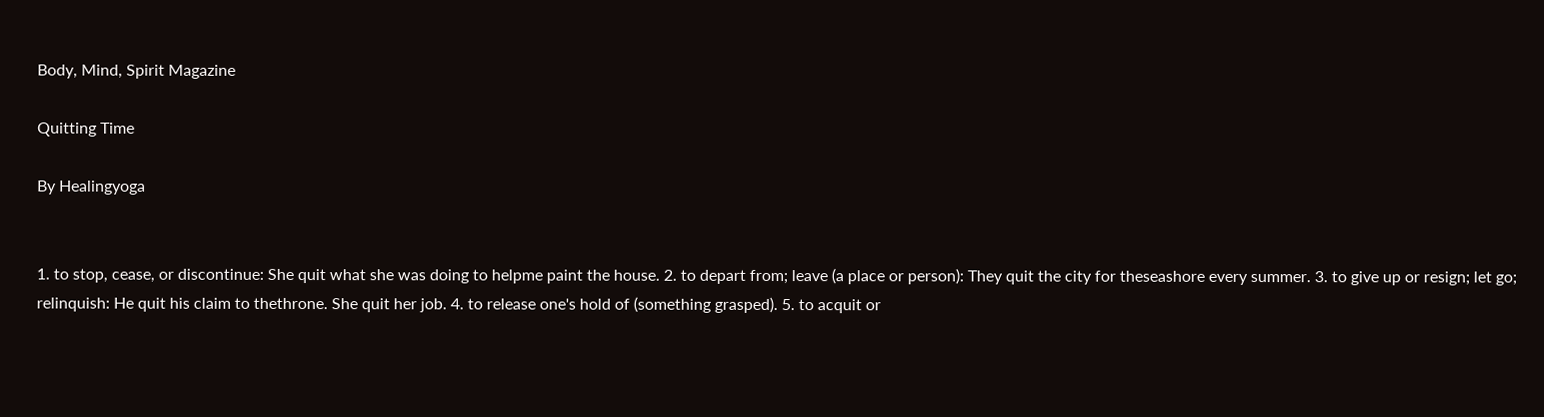Body, Mind, Spirit Magazine

Quitting Time

By Healingyoga


1. to stop, cease, or discontinue: She quit what she was doing to helpme paint the house. 2. to depart from; leave (a place or person): They quit the city for theseashore every summer. 3. to give up or resign; let go; relinquish: He quit his claim to thethrone. She quit her job. 4. to release one's hold of (something grasped). 5. to acquit or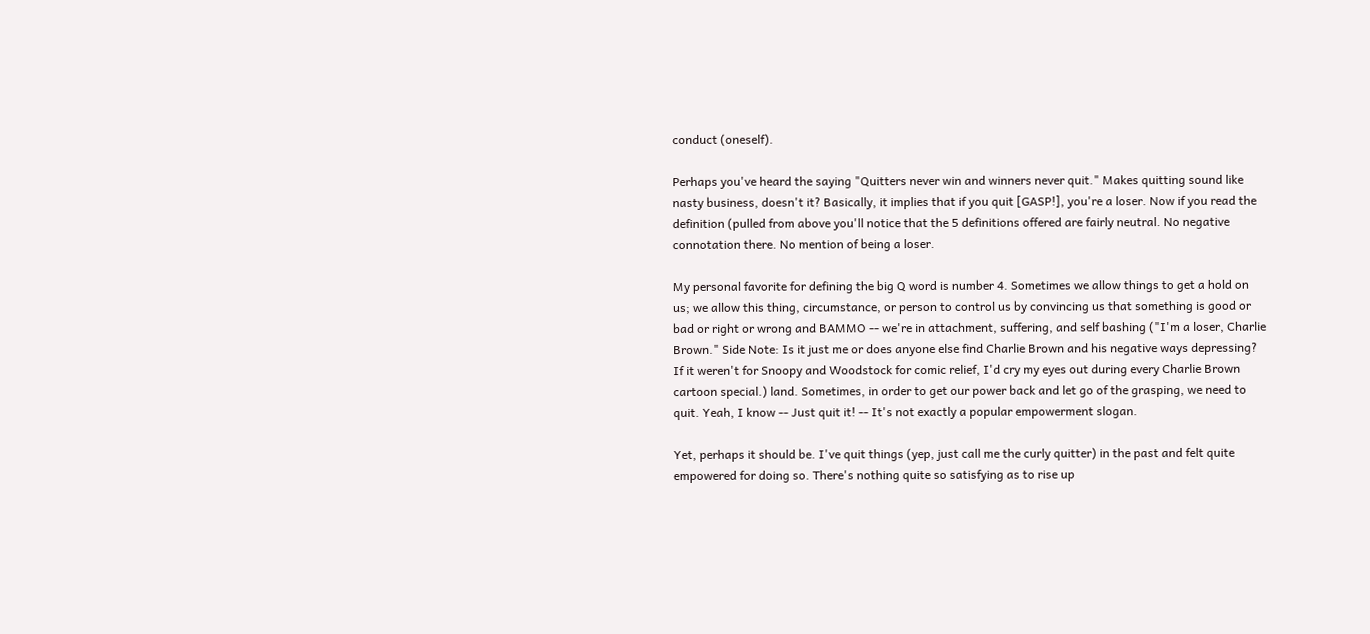conduct (oneself).

Perhaps you've heard the saying "Quitters never win and winners never quit." Makes quitting sound like nasty business, doesn't it? Basically, it implies that if you quit [GASP!], you're a loser. Now if you read the definition (pulled from above you'll notice that the 5 definitions offered are fairly neutral. No negative connotation there. No mention of being a loser.

My personal favorite for defining the big Q word is number 4. Sometimes we allow things to get a hold on us; we allow this thing, circumstance, or person to control us by convincing us that something is good or bad or right or wrong and BAMMO -- we're in attachment, suffering, and self bashing ("I'm a loser, Charlie Brown." Side Note: Is it just me or does anyone else find Charlie Brown and his negative ways depressing? If it weren't for Snoopy and Woodstock for comic relief, I'd cry my eyes out during every Charlie Brown cartoon special.) land. Sometimes, in order to get our power back and let go of the grasping, we need to quit. Yeah, I know -- Just quit it! -- It's not exactly a popular empowerment slogan.

Yet, perhaps it should be. I've quit things (yep, just call me the curly quitter) in the past and felt quite empowered for doing so. There's nothing quite so satisfying as to rise up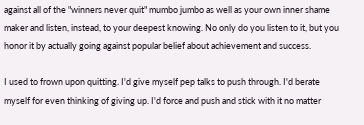against all of the "winners never quit" mumbo jumbo as well as your own inner shame maker and listen, instead, to your deepest knowing. No only do you listen to it, but you honor it by actually going against popular belief about achievement and success.

I used to frown upon quitting. I'd give myself pep talks to push through. I'd berate myself for even thinking of giving up. I'd force and push and stick with it no matter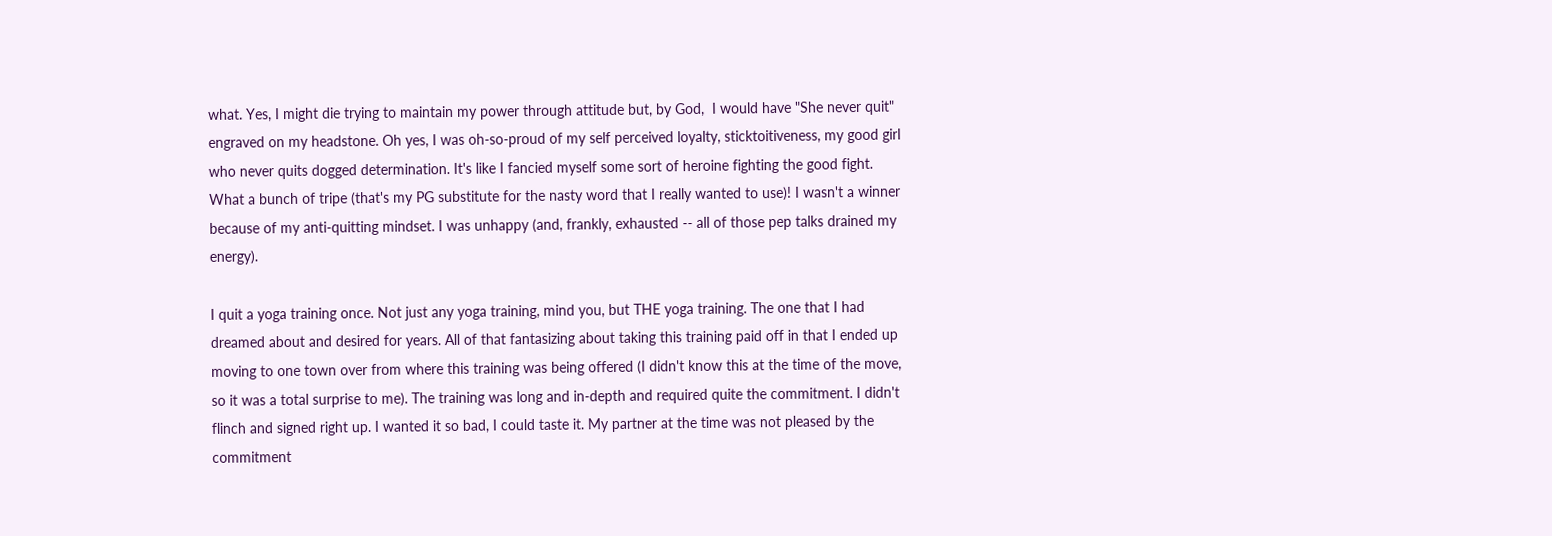what. Yes, I might die trying to maintain my power through attitude but, by God,  I would have "She never quit" engraved on my headstone. Oh yes, I was oh-so-proud of my self perceived loyalty, sticktoitiveness, my good girl who never quits dogged determination. It's like I fancied myself some sort of heroine fighting the good fight. What a bunch of tripe (that's my PG substitute for the nasty word that I really wanted to use)! I wasn't a winner because of my anti-quitting mindset. I was unhappy (and, frankly, exhausted -- all of those pep talks drained my energy).

I quit a yoga training once. Not just any yoga training, mind you, but THE yoga training. The one that I had dreamed about and desired for years. All of that fantasizing about taking this training paid off in that I ended up moving to one town over from where this training was being offered (I didn't know this at the time of the move, so it was a total surprise to me). The training was long and in-depth and required quite the commitment. I didn't flinch and signed right up. I wanted it so bad, I could taste it. My partner at the time was not pleased by the commitment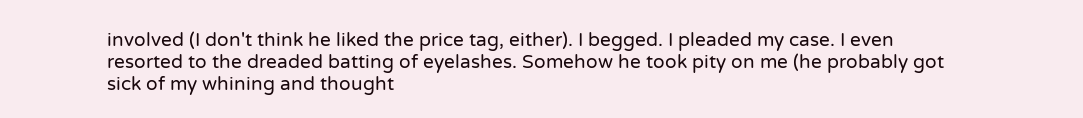involved (I don't think he liked the price tag, either). I begged. I pleaded my case. I even resorted to the dreaded batting of eyelashes. Somehow he took pity on me (he probably got sick of my whining and thought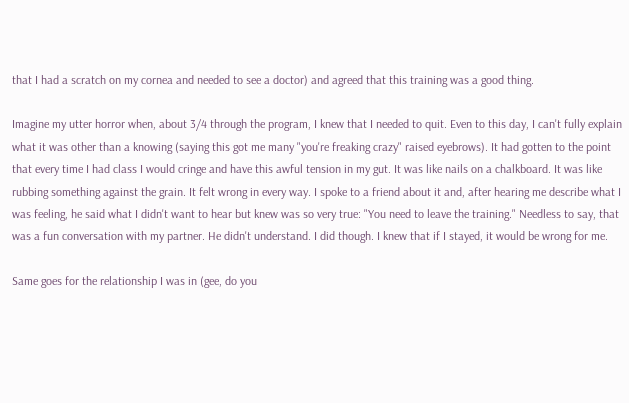that I had a scratch on my cornea and needed to see a doctor) and agreed that this training was a good thing.

Imagine my utter horror when, about 3/4 through the program, I knew that I needed to quit. Even to this day, I can't fully explain what it was other than a knowing (saying this got me many "you're freaking crazy" raised eyebrows). It had gotten to the point that every time I had class I would cringe and have this awful tension in my gut. It was like nails on a chalkboard. It was like rubbing something against the grain. It felt wrong in every way. I spoke to a friend about it and, after hearing me describe what I was feeling, he said what I didn't want to hear but knew was so very true: "You need to leave the training." Needless to say, that was a fun conversation with my partner. He didn't understand. I did though. I knew that if I stayed, it would be wrong for me.

Same goes for the relationship I was in (gee, do you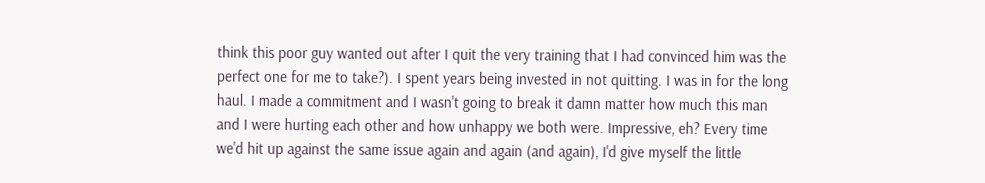think this poor guy wanted out after I quit the very training that I had convinced him was the perfect one for me to take?). I spent years being invested in not quitting. I was in for the long haul. I made a commitment and I wasn't going to break it damn matter how much this man and I were hurting each other and how unhappy we both were. Impressive, eh? Every time we'd hit up against the same issue again and again (and again), I'd give myself the little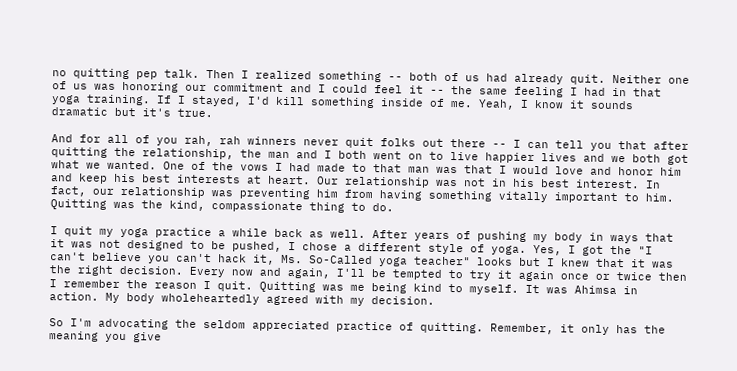no quitting pep talk. Then I realized something -- both of us had already quit. Neither one of us was honoring our commitment and I could feel it -- the same feeling I had in that yoga training. If I stayed, I'd kill something inside of me. Yeah, I know it sounds dramatic but it's true.

And for all of you rah, rah winners never quit folks out there -- I can tell you that after quitting the relationship, the man and I both went on to live happier lives and we both got what we wanted. One of the vows I had made to that man was that I would love and honor him and keep his best interests at heart. Our relationship was not in his best interest. In fact, our relationship was preventing him from having something vitally important to him. Quitting was the kind, compassionate thing to do.

I quit my yoga practice a while back as well. After years of pushing my body in ways that it was not designed to be pushed, I chose a different style of yoga. Yes, I got the "I can't believe you can't hack it, Ms. So-Called yoga teacher" looks but I knew that it was the right decision. Every now and again, I'll be tempted to try it again once or twice then I remember the reason I quit. Quitting was me being kind to myself. It was Ahimsa in action. My body wholeheartedly agreed with my decision.

So I'm advocating the seldom appreciated practice of quitting. Remember, it only has the meaning you give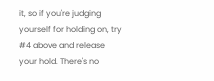it, so if you're judging yourself for holding on, try #4 above and release your hold. There's no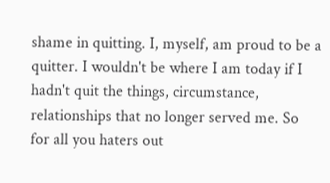shame in quitting. I, myself, am proud to be a quitter. I wouldn't be where I am today if I hadn't quit the things, circumstance, relationships that no longer served me. So for all you haters out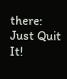there: Just Quit It!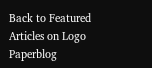Back to Featured Articles on Logo Paperblog